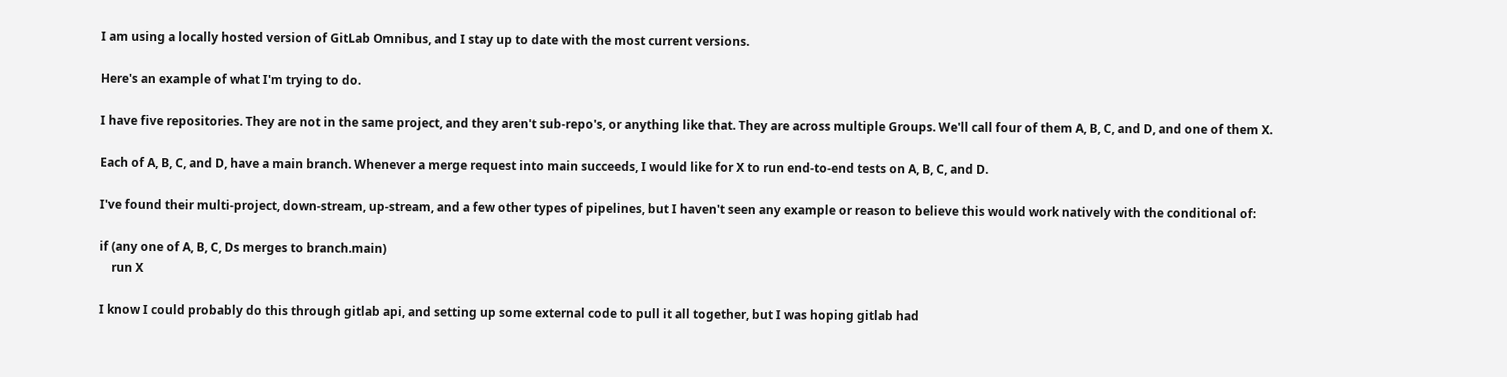I am using a locally hosted version of GitLab Omnibus, and I stay up to date with the most current versions.

Here's an example of what I'm trying to do.

I have five repositories. They are not in the same project, and they aren't sub-repo's, or anything like that. They are across multiple Groups. We'll call four of them A, B, C, and D, and one of them X.

Each of A, B, C, and D, have a main branch. Whenever a merge request into main succeeds, I would like for X to run end-to-end tests on A, B, C, and D.

I've found their multi-project, down-stream, up-stream, and a few other types of pipelines, but I haven't seen any example or reason to believe this would work natively with the conditional of:

if (any one of A, B, C, Ds merges to branch.main)
    run X

I know I could probably do this through gitlab api, and setting up some external code to pull it all together, but I was hoping gitlab had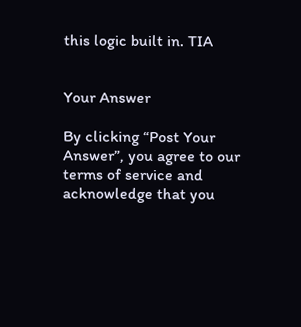this logic built in. TIA


Your Answer

By clicking “Post Your Answer”, you agree to our terms of service and acknowledge that you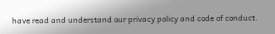have read and understand our privacy policy and code of conduct.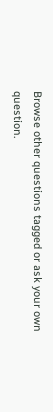Browse other questions tagged or ask your own question.